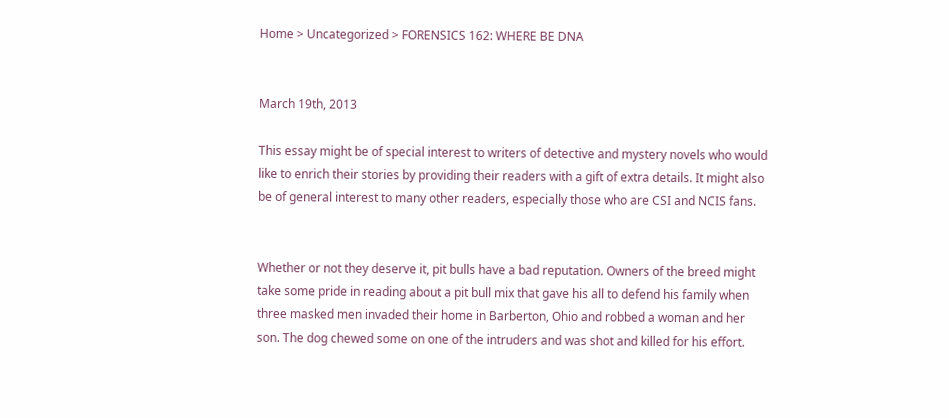Home > Uncategorized > FORENSICS 162: WHERE BE DNA


March 19th, 2013

This essay might be of special interest to writers of detective and mystery novels who would like to enrich their stories by providing their readers with a gift of extra details. It might also be of general interest to many other readers, especially those who are CSI and NCIS fans.


Whether or not they deserve it, pit bulls have a bad reputation. Owners of the breed might take some pride in reading about a pit bull mix that gave his all to defend his family when three masked men invaded their home in Barberton, Ohio and robbed a woman and her son. The dog chewed some on one of the intruders and was shot and killed for his effort.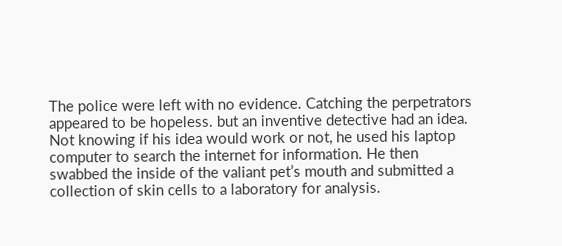The police were left with no evidence. Catching the perpetrators appeared to be hopeless. but an inventive detective had an idea. Not knowing if his idea would work or not, he used his laptop computer to search the internet for information. He then swabbed the inside of the valiant pet’s mouth and submitted a collection of skin cells to a laboratory for analysis.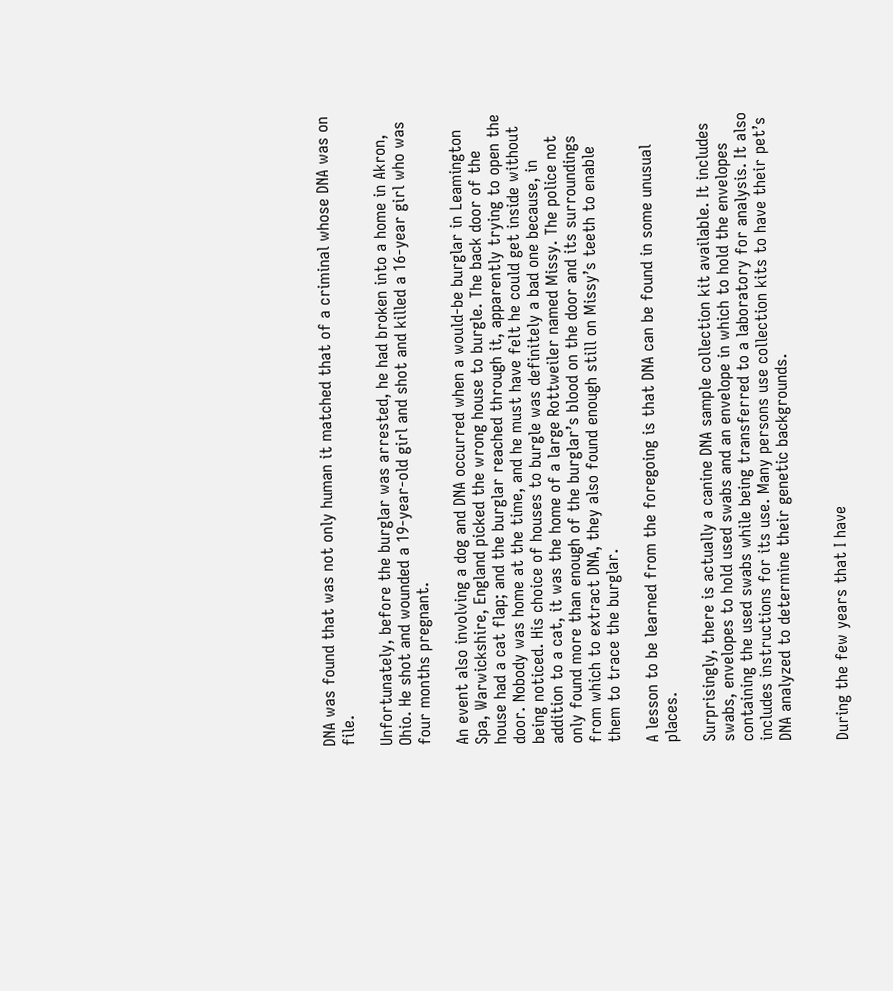DNA was found that was not only human it matched that of a criminal whose DNA was on file.

Unfortunately, before the burglar was arrested, he had broken into a home in Akron, Ohio. He shot and wounded a 19-year-old girl and shot and killed a 16-year girl who was four months pregnant.

An event also involving a dog and DNA occurred when a would-be burglar in Leamington Spa, Warwickshire, England picked the wrong house to burgle. The back door of the house had a cat flap; and the burglar reached through it, apparently trying to open the door. Nobody was home at the time, and he must have felt he could get inside without being noticed. His choice of houses to burgle was definitely a bad one because, in addition to a cat, it was the home of a large Rottweiler named Missy. The police not only found more than enough of the burglar’s blood on the door and its surroundings from which to extract DNA, they also found enough still on Missy’s teeth to enable them to trace the burglar.

A lesson to be learned from the foregoing is that DNA can be found in some unusual places.

Surprisingly, there is actually a canine DNA sample collection kit available. It includes swabs, envelopes to hold used swabs and an envelope in which to hold the envelopes containing the used swabs while being transferred to a laboratory for analysis. It also includes instructions for its use. Many persons use collection kits to have their pet’s DNA analyzed to determine their genetic backgrounds.


During the few years that I have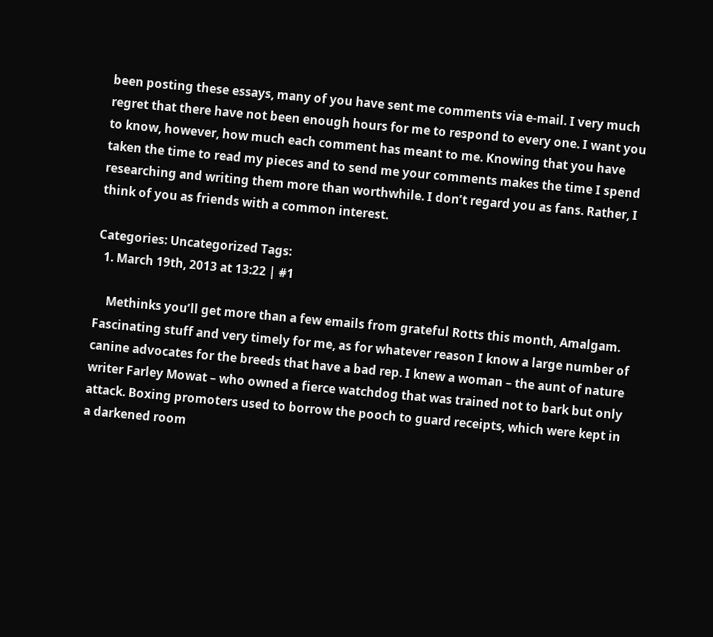been posting these essays, many of you have sent me comments via e-mail. I very much regret that there have not been enough hours for me to respond to every one. I want you to know, however, how much each comment has meant to me. Knowing that you have taken the time to read my pieces and to send me your comments makes the time I spend researching and writing them more than worthwhile. I don’t regard you as fans. Rather, I think of you as friends with a common interest.

Categories: Uncategorized Tags:
  1. March 19th, 2013 at 13:22 | #1

    Methinks you’ll get more than a few emails from grateful Rotts this month, Amalgam. Fascinating stuff and very timely for me, as for whatever reason I know a large number of canine advocates for the breeds that have a bad rep. I knew a woman – the aunt of nature writer Farley Mowat – who owned a fierce watchdog that was trained not to bark but only attack. Boxing promoters used to borrow the pooch to guard receipts, which were kept in a darkened room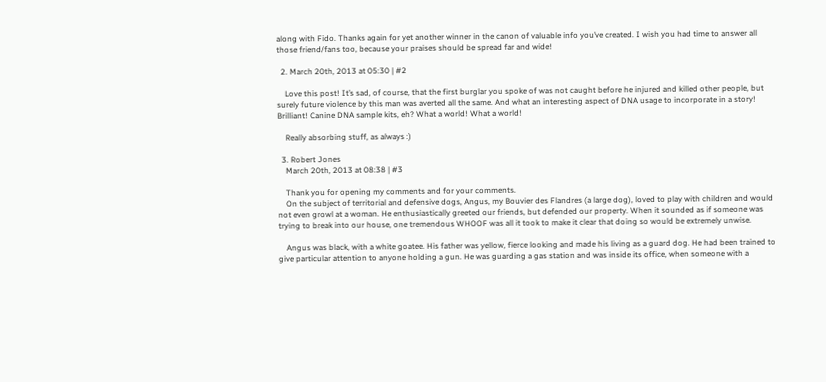along with Fido. Thanks again for yet another winner in the canon of valuable info you’ve created. I wish you had time to answer all those friend/fans too, because your praises should be spread far and wide!

  2. March 20th, 2013 at 05:30 | #2

    Love this post! It’s sad, of course, that the first burglar you spoke of was not caught before he injured and killed other people, but surely future violence by this man was averted all the same. And what an interesting aspect of DNA usage to incorporate in a story! Brilliant! Canine DNA sample kits, eh? What a world! What a world!

    Really absorbing stuff, as always :)

  3. Robert Jones
    March 20th, 2013 at 08:38 | #3

    Thank you for opening my comments and for your comments.
    On the subject of territorial and defensive dogs, Angus, my Bouvier des Flandres (a large dog), loved to play with children and would not even growl at a woman. He enthusiastically greeted our friends, but defended our property. When it sounded as if someone was trying to break into our house, one tremendous WHOOF was all it took to make it clear that doing so would be extremely unwise.

    Angus was black, with a white goatee. His father was yellow, fierce looking and made his living as a guard dog. He had been trained to give particular attention to anyone holding a gun. He was guarding a gas station and was inside its office, when someone with a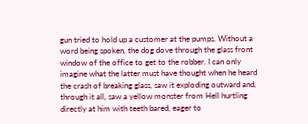gun tried to hold up a customer at the pumps. Without a word being spoken, the dog dove through the glass front window of the office to get to the robber. I can only imagine what the latter must have thought when he heard the crash of breaking glass, saw it exploding outward and, through it all, saw a yellow monster from Hell hurtling directly at him with teeth bared, eager to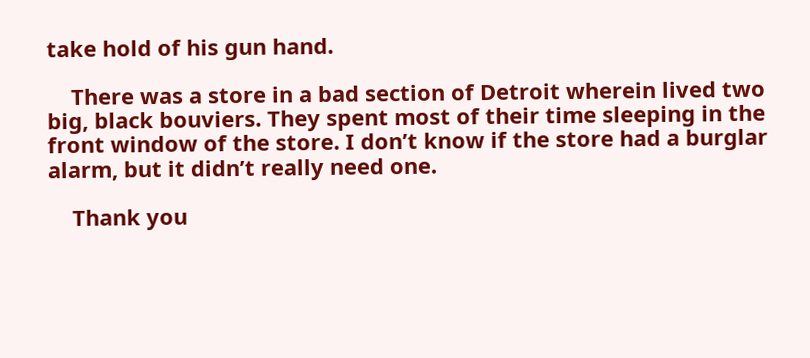take hold of his gun hand.

    There was a store in a bad section of Detroit wherein lived two big, black bouviers. They spent most of their time sleeping in the front window of the store. I don’t know if the store had a burglar alarm, but it didn’t really need one.

    Thank you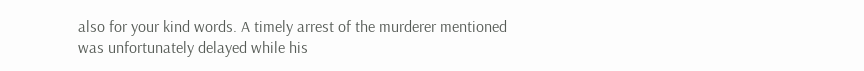also for your kind words. A timely arrest of the murderer mentioned was unfortunately delayed while his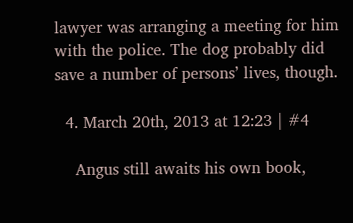lawyer was arranging a meeting for him with the police. The dog probably did save a number of persons’ lives, though.

  4. March 20th, 2013 at 12:23 | #4

    Angus still awaits his own book,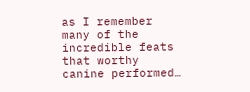as I remember many of the incredible feats that worthy canine performed…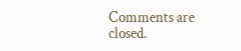Comments are closed.